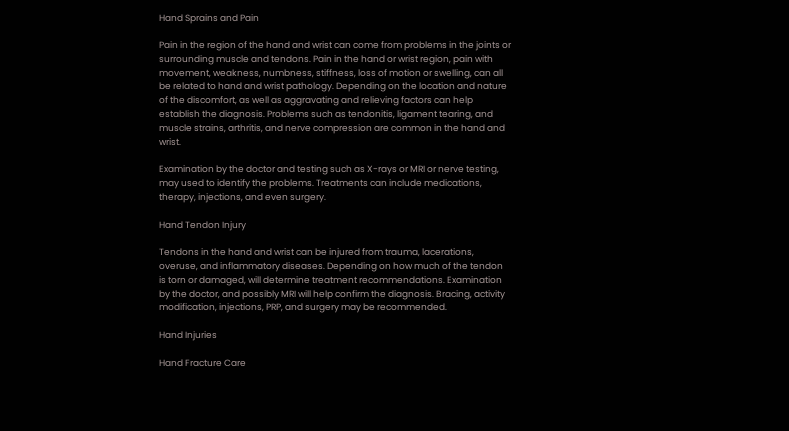Hand Sprains and Pain

Pain in the region of the hand and wrist can come from problems in the joints or surrounding muscle and tendons. Pain in the hand or wrist region, pain with movement, weakness, numbness, stiffness, loss of motion or swelling, can all be related to hand and wrist pathology. Depending on the location and nature of the discomfort, as well as aggravating and relieving factors can help establish the diagnosis. Problems such as tendonitis, ligament tearing, and muscle strains, arthritis, and nerve compression are common in the hand and wrist.

Examination by the doctor and testing such as X-rays or MRI or nerve testing, may used to identify the problems. Treatments can include medications, therapy, injections, and even surgery.

Hand Tendon Injury

Tendons in the hand and wrist can be injured from trauma, lacerations, overuse, and inflammatory diseases. Depending on how much of the tendon is torn or damaged, will determine treatment recommendations. Examination by the doctor, and possibly MRI will help confirm the diagnosis. Bracing, activity modification, injections, PRP, and surgery may be recommended.

Hand Injuries

Hand Fracture Care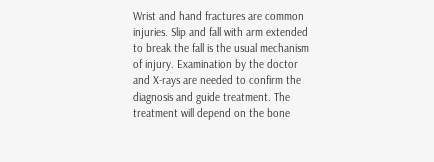Wrist and hand fractures are common injuries. Slip and fall with arm extended to break the fall is the usual mechanism of injury. Examination by the doctor and X-rays are needed to confirm the diagnosis and guide treatment. The treatment will depend on the bone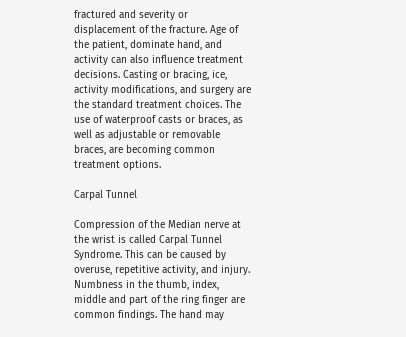fractured and severity or displacement of the fracture. Age of the patient, dominate hand, and activity can also influence treatment decisions. Casting or bracing, ice, activity modifications, and surgery are the standard treatment choices. The use of waterproof casts or braces, as well as adjustable or removable braces, are becoming common treatment options.

Carpal Tunnel

Compression of the Median nerve at the wrist is called Carpal Tunnel Syndrome. This can be caused by overuse, repetitive activity, and injury. Numbness in the thumb, index, middle and part of the ring finger are common findings. The hand may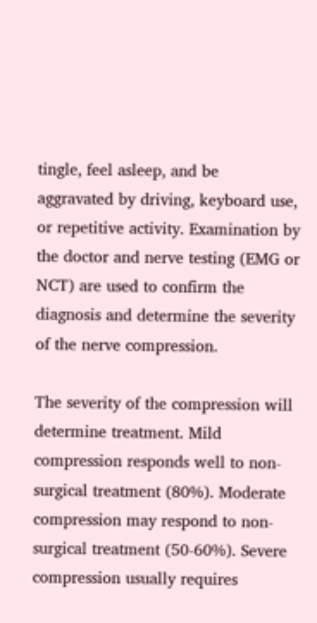tingle, feel asleep, and be
aggravated by driving, keyboard use, or repetitive activity. Examination by the doctor and nerve testing (EMG or NCT) are used to confirm the diagnosis and determine the severity of the nerve compression.

The severity of the compression will determine treatment. Mild compression responds well to non-surgical treatment (80%). Moderate compression may respond to non-surgical treatment (50-60%). Severe compression usually requires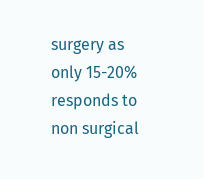surgery as only 15-20% responds to non surgical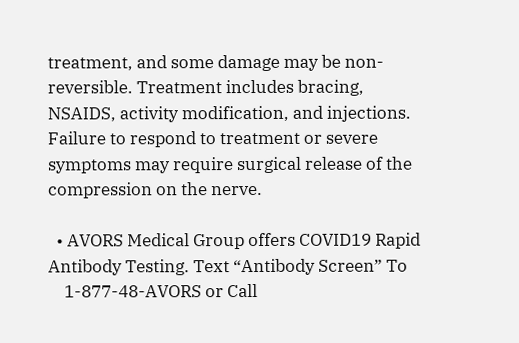treatment, and some damage may be non-reversible. Treatment includes bracing, NSAIDS, activity modification, and injections. Failure to respond to treatment or severe symptoms may require surgical release of the compression on the nerve.

  • AVORS Medical Group offers COVID19 Rapid Antibody Testing. Text “Antibody Screen” To
    1-877-48-AVORS or Call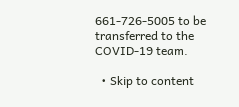661-726-5005 to be transferred to the COVID-19 team.

  • Skip to content